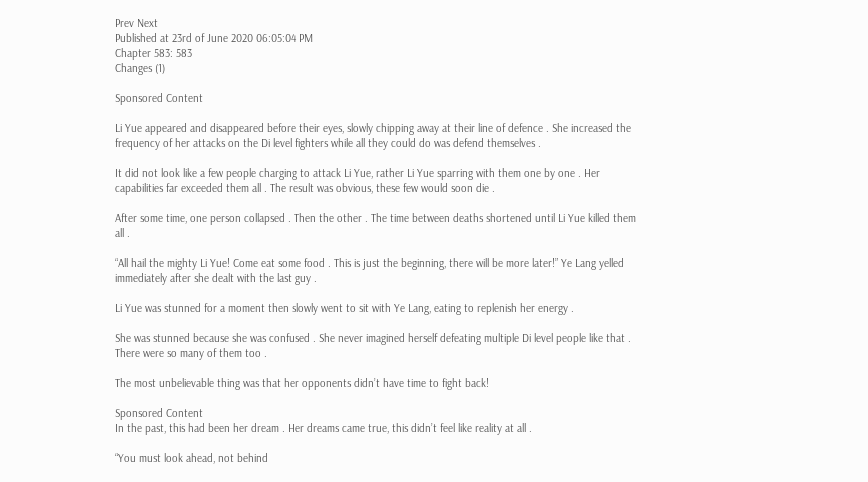Prev Next
Published at 23rd of June 2020 06:05:04 PM
Chapter 583: 583
Changes (1)

Sponsored Content

Li Yue appeared and disappeared before their eyes, slowly chipping away at their line of defence . She increased the frequency of her attacks on the Di level fighters while all they could do was defend themselves .

It did not look like a few people charging to attack Li Yue, rather Li Yue sparring with them one by one . Her capabilities far exceeded them all . The result was obvious, these few would soon die .

After some time, one person collapsed . Then the other . The time between deaths shortened until Li Yue killed them all .

“All hail the mighty Li Yue! Come eat some food . This is just the beginning, there will be more later!” Ye Lang yelled immediately after she dealt with the last guy .

Li Yue was stunned for a moment then slowly went to sit with Ye Lang, eating to replenish her energy .

She was stunned because she was confused . She never imagined herself defeating multiple Di level people like that . There were so many of them too .

The most unbelievable thing was that her opponents didn’t have time to fight back!

Sponsored Content
In the past, this had been her dream . Her dreams came true, this didn’t feel like reality at all .

“You must look ahead, not behind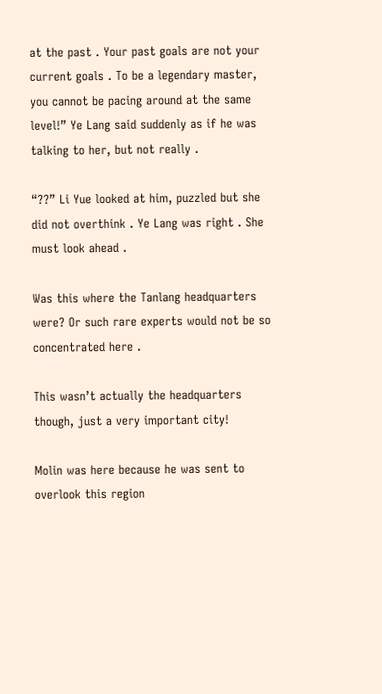at the past . Your past goals are not your current goals . To be a legendary master, you cannot be pacing around at the same level!” Ye Lang said suddenly as if he was talking to her, but not really .

“??” Li Yue looked at him, puzzled but she did not overthink . Ye Lang was right . She must look ahead .

Was this where the Tanlang headquarters were? Or such rare experts would not be so concentrated here .

This wasn’t actually the headquarters though, just a very important city!

Molin was here because he was sent to overlook this region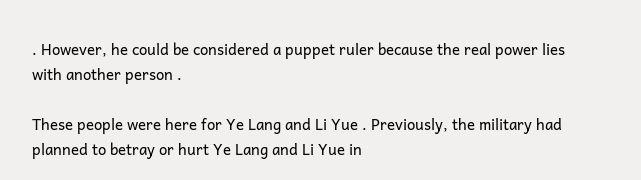. However, he could be considered a puppet ruler because the real power lies with another person .

These people were here for Ye Lang and Li Yue . Previously, the military had planned to betray or hurt Ye Lang and Li Yue in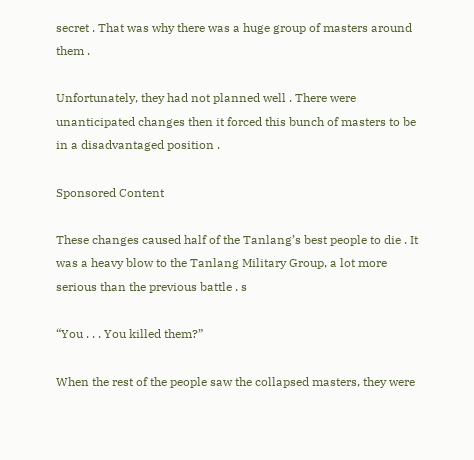secret . That was why there was a huge group of masters around them .

Unfortunately, they had not planned well . There were unanticipated changes then it forced this bunch of masters to be in a disadvantaged position .

Sponsored Content

These changes caused half of the Tanlang’s best people to die . It was a heavy blow to the Tanlang Military Group, a lot more serious than the previous battle . s

“You . . . You killed them?”

When the rest of the people saw the collapsed masters, they were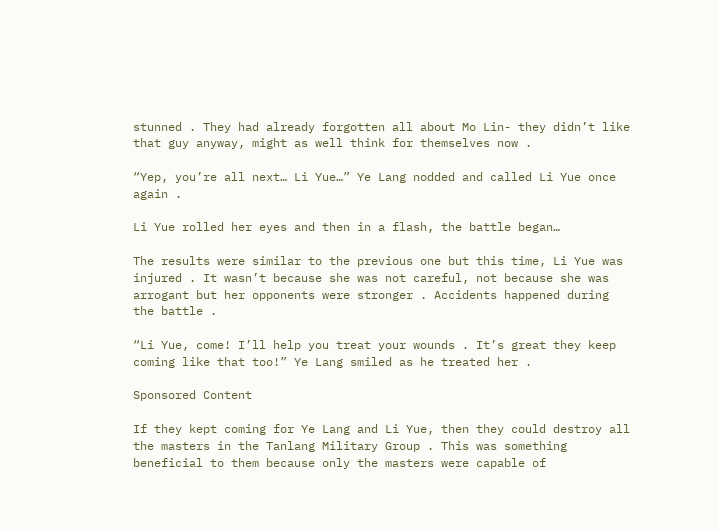stunned . They had already forgotten all about Mo Lin- they didn’t like that guy anyway, might as well think for themselves now .

“Yep, you’re all next… Li Yue…” Ye Lang nodded and called Li Yue once again .

Li Yue rolled her eyes and then in a flash, the battle began…

The results were similar to the previous one but this time, Li Yue was injured . It wasn’t because she was not careful, not because she was arrogant but her opponents were stronger . Accidents happened during the battle .

“Li Yue, come! I’ll help you treat your wounds . It’s great they keep coming like that too!” Ye Lang smiled as he treated her .

Sponsored Content

If they kept coming for Ye Lang and Li Yue, then they could destroy all the masters in the Tanlang Military Group . This was something beneficial to them because only the masters were capable of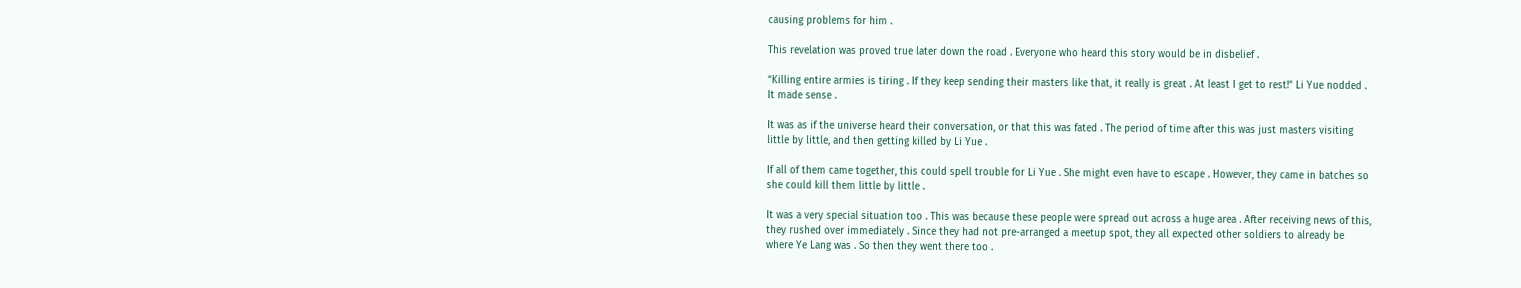causing problems for him .

This revelation was proved true later down the road . Everyone who heard this story would be in disbelief .

“Killing entire armies is tiring . If they keep sending their masters like that, it really is great . At least I get to rest!” Li Yue nodded . It made sense .

It was as if the universe heard their conversation, or that this was fated . The period of time after this was just masters visiting little by little, and then getting killed by Li Yue .

If all of them came together, this could spell trouble for Li Yue . She might even have to escape . However, they came in batches so she could kill them little by little .

It was a very special situation too . This was because these people were spread out across a huge area . After receiving news of this, they rushed over immediately . Since they had not pre-arranged a meetup spot, they all expected other soldiers to already be where Ye Lang was . So then they went there too .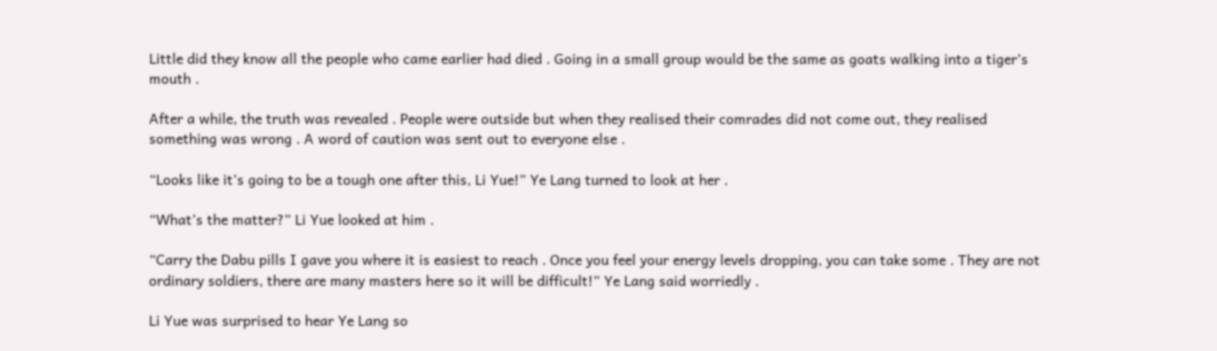Little did they know all the people who came earlier had died . Going in a small group would be the same as goats walking into a tiger’s mouth .

After a while, the truth was revealed . People were outside but when they realised their comrades did not come out, they realised something was wrong . A word of caution was sent out to everyone else .

“Looks like it’s going to be a tough one after this, Li Yue!” Ye Lang turned to look at her .

“What’s the matter?” Li Yue looked at him .

“Carry the Dabu pills I gave you where it is easiest to reach . Once you feel your energy levels dropping, you can take some . They are not ordinary soldiers, there are many masters here so it will be difficult!” Ye Lang said worriedly .

Li Yue was surprised to hear Ye Lang so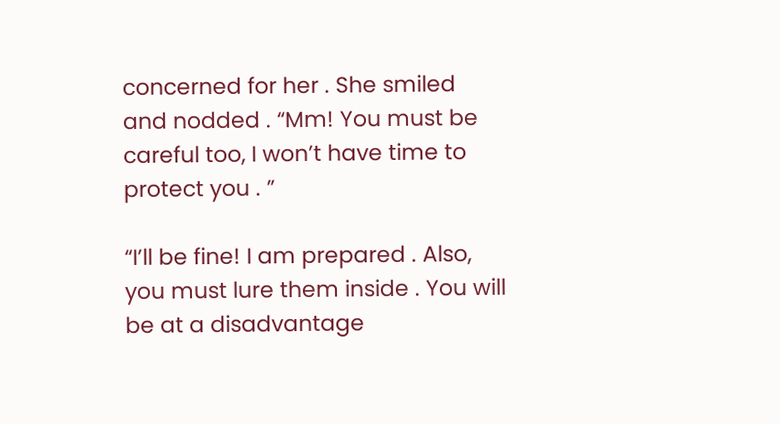concerned for her . She smiled and nodded . “Mm! You must be careful too, I won’t have time to protect you . ”

“I’ll be fine! I am prepared . Also, you must lure them inside . You will be at a disadvantage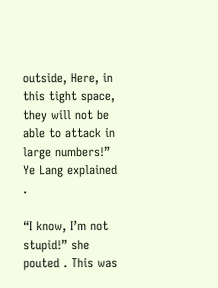outside, Here, in this tight space, they will not be able to attack in large numbers!” Ye Lang explained .

“I know, I’m not stupid!” she pouted . This was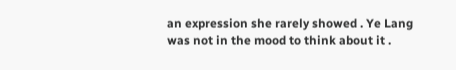an expression she rarely showed . Ye Lang was not in the mood to think about it .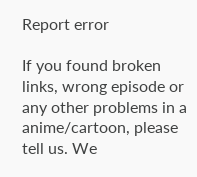Report error

If you found broken links, wrong episode or any other problems in a anime/cartoon, please tell us. We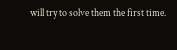will try to solve them the first time.